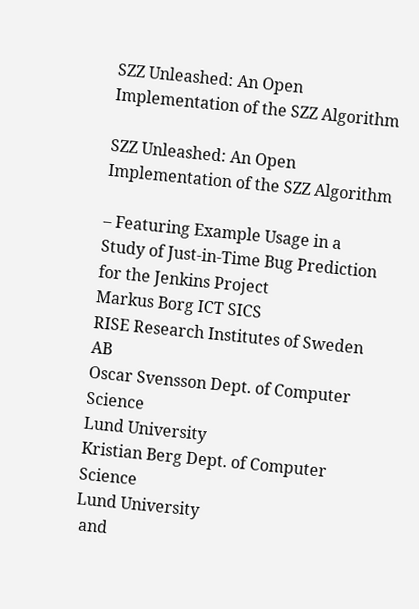SZZ Unleashed: An Open Implementation of the SZZ Algorithm

SZZ Unleashed: An Open Implementation of the SZZ Algorithm

– Featuring Example Usage in a Study of Just-in-Time Bug Prediction for the Jenkins Project
Markus Borg ICT SICS
RISE Research Institutes of Sweden AB
Oscar Svensson Dept. of Computer Science
Lund University
Kristian Berg Dept. of Computer Science
Lund University
 and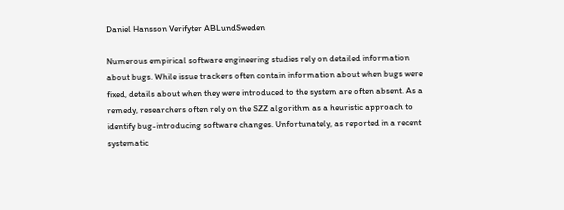Daniel Hansson Verifyter ABLundSweden

Numerous empirical software engineering studies rely on detailed information about bugs. While issue trackers often contain information about when bugs were fixed, details about when they were introduced to the system are often absent. As a remedy, researchers often rely on the SZZ algorithm as a heuristic approach to identify bug-introducing software changes. Unfortunately, as reported in a recent systematic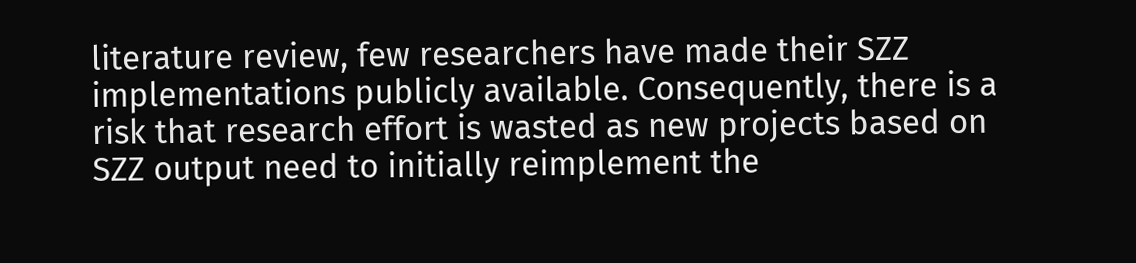literature review, few researchers have made their SZZ implementations publicly available. Consequently, there is a risk that research effort is wasted as new projects based on SZZ output need to initially reimplement the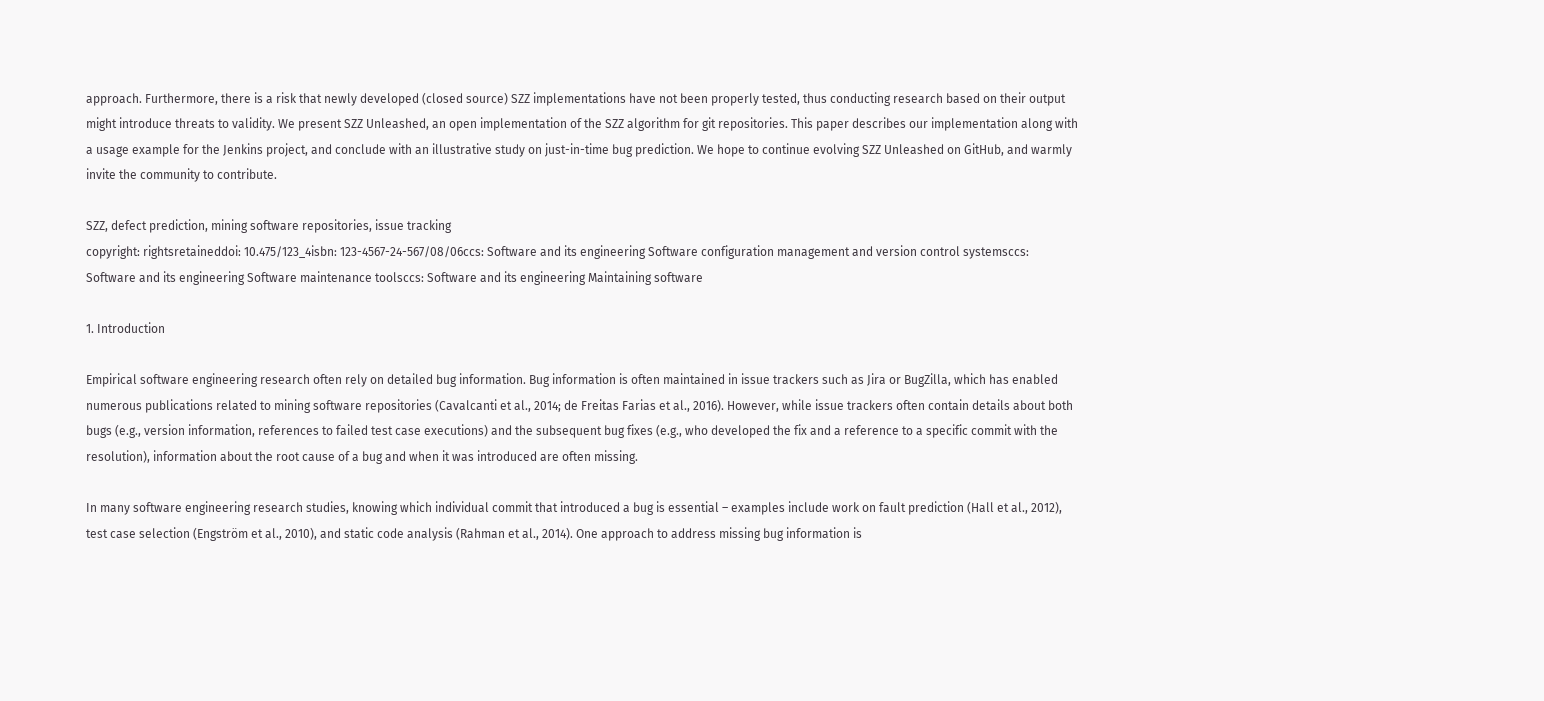approach. Furthermore, there is a risk that newly developed (closed source) SZZ implementations have not been properly tested, thus conducting research based on their output might introduce threats to validity. We present SZZ Unleashed, an open implementation of the SZZ algorithm for git repositories. This paper describes our implementation along with a usage example for the Jenkins project, and conclude with an illustrative study on just-in-time bug prediction. We hope to continue evolving SZZ Unleashed on GitHub, and warmly invite the community to contribute.

SZZ, defect prediction, mining software repositories, issue tracking
copyright: rightsretaineddoi: 10.475/123_4isbn: 123-4567-24-567/08/06ccs: Software and its engineering Software configuration management and version control systemsccs: Software and its engineering Software maintenance toolsccs: Software and its engineering Maintaining software

1. Introduction

Empirical software engineering research often rely on detailed bug information. Bug information is often maintained in issue trackers such as Jira or BugZilla, which has enabled numerous publications related to mining software repositories (Cavalcanti et al., 2014; de Freitas Farias et al., 2016). However, while issue trackers often contain details about both bugs (e.g., version information, references to failed test case executions) and the subsequent bug fixes (e.g., who developed the fix and a reference to a specific commit with the resolution), information about the root cause of a bug and when it was introduced are often missing.

In many software engineering research studies, knowing which individual commit that introduced a bug is essential – examples include work on fault prediction (Hall et al., 2012), test case selection (Engström et al., 2010), and static code analysis (Rahman et al., 2014). One approach to address missing bug information is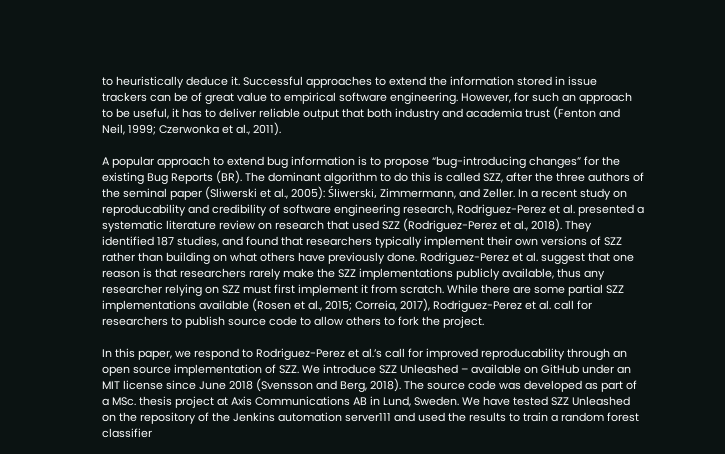to heuristically deduce it. Successful approaches to extend the information stored in issue trackers can be of great value to empirical software engineering. However, for such an approach to be useful, it has to deliver reliable output that both industry and academia trust (Fenton and Neil, 1999; Czerwonka et al., 2011).

A popular approach to extend bug information is to propose “bug-introducing changes” for the existing Bug Reports (BR). The dominant algorithm to do this is called SZZ, after the three authors of the seminal paper (Sliwerski et al., 2005): Śliwerski, Zimmermann, and Zeller. In a recent study on reproducability and credibility of software engineering research, Rodriguez-Perez et al. presented a systematic literature review on research that used SZZ (Rodriguez-Perez et al., 2018). They identified 187 studies, and found that researchers typically implement their own versions of SZZ rather than building on what others have previously done. Rodriguez-Perez et al. suggest that one reason is that researchers rarely make the SZZ implementations publicly available, thus any researcher relying on SZZ must first implement it from scratch. While there are some partial SZZ implementations available (Rosen et al., 2015; Correia, 2017), Rodriguez-Perez et al. call for researchers to publish source code to allow others to fork the project.

In this paper, we respond to Rodriguez-Perez et al.’s call for improved reproducability through an open source implementation of SZZ. We introduce SZZ Unleashed – available on GitHub under an MIT license since June 2018 (Svensson and Berg, 2018). The source code was developed as part of a MSc. thesis project at Axis Communications AB in Lund, Sweden. We have tested SZZ Unleashed on the repository of the Jenkins automation server111 and used the results to train a random forest classifier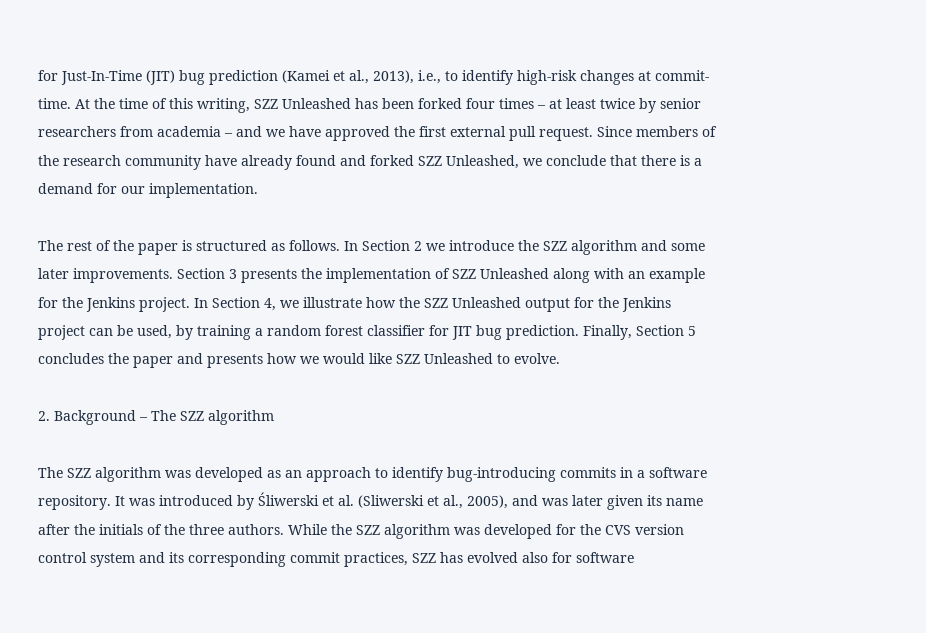for Just-In-Time (JIT) bug prediction (Kamei et al., 2013), i.e., to identify high-risk changes at commit-time. At the time of this writing, SZZ Unleashed has been forked four times – at least twice by senior researchers from academia – and we have approved the first external pull request. Since members of the research community have already found and forked SZZ Unleashed, we conclude that there is a demand for our implementation.

The rest of the paper is structured as follows. In Section 2 we introduce the SZZ algorithm and some later improvements. Section 3 presents the implementation of SZZ Unleashed along with an example for the Jenkins project. In Section 4, we illustrate how the SZZ Unleashed output for the Jenkins project can be used, by training a random forest classifier for JIT bug prediction. Finally, Section 5 concludes the paper and presents how we would like SZZ Unleashed to evolve.

2. Background – The SZZ algorithm

The SZZ algorithm was developed as an approach to identify bug-introducing commits in a software repository. It was introduced by Śliwerski et al. (Sliwerski et al., 2005), and was later given its name after the initials of the three authors. While the SZZ algorithm was developed for the CVS version control system and its corresponding commit practices, SZZ has evolved also for software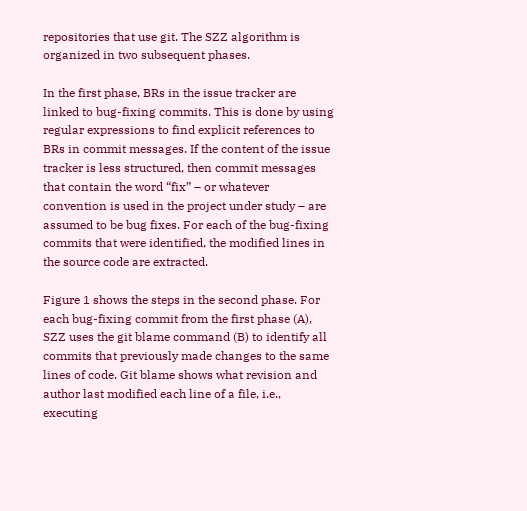repositories that use git. The SZZ algorithm is organized in two subsequent phases.

In the first phase, BRs in the issue tracker are linked to bug-fixing commits. This is done by using regular expressions to find explicit references to BRs in commit messages. If the content of the issue tracker is less structured, then commit messages that contain the word “fix” – or whatever convention is used in the project under study – are assumed to be bug fixes. For each of the bug-fixing commits that were identified, the modified lines in the source code are extracted.

Figure 1 shows the steps in the second phase. For each bug-fixing commit from the first phase (A), SZZ uses the git blame command (B) to identify all commits that previously made changes to the same lines of code. Git blame shows what revision and author last modified each line of a file, i.e., executing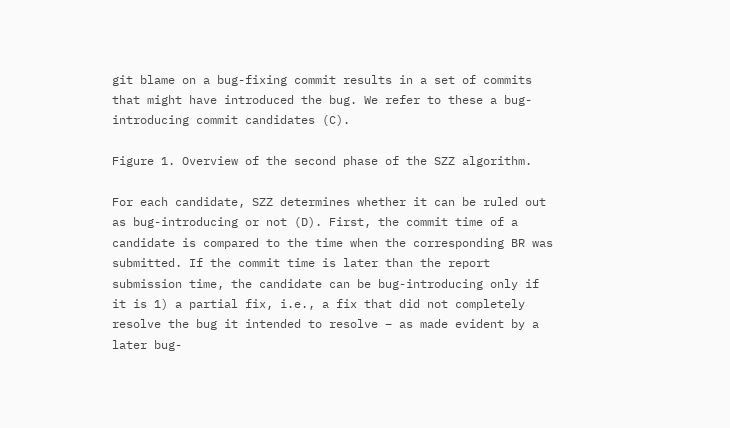git blame on a bug-fixing commit results in a set of commits that might have introduced the bug. We refer to these a bug-introducing commit candidates (C).

Figure 1. Overview of the second phase of the SZZ algorithm.

For each candidate, SZZ determines whether it can be ruled out as bug-introducing or not (D). First, the commit time of a candidate is compared to the time when the corresponding BR was submitted. If the commit time is later than the report submission time, the candidate can be bug-introducing only if it is 1) a partial fix, i.e., a fix that did not completely resolve the bug it intended to resolve – as made evident by a later bug-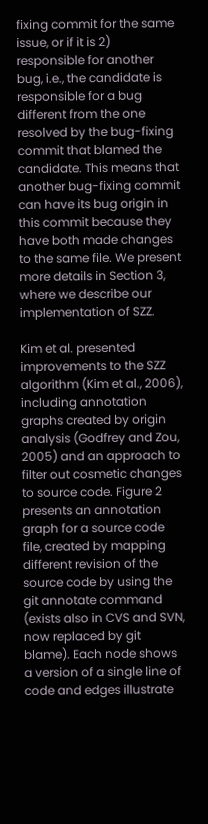fixing commit for the same issue, or if it is 2) responsible for another bug, i.e., the candidate is responsible for a bug different from the one resolved by the bug-fixing commit that blamed the candidate. This means that another bug-fixing commit can have its bug origin in this commit because they have both made changes to the same file. We present more details in Section 3, where we describe our implementation of SZZ.

Kim et al. presented improvements to the SZZ algorithm (Kim et al., 2006), including annotation graphs created by origin analysis (Godfrey and Zou, 2005) and an approach to filter out cosmetic changes to source code. Figure 2 presents an annotation graph for a source code file, created by mapping different revision of the source code by using the git annotate command (exists also in CVS and SVN, now replaced by git blame). Each node shows a version of a single line of code and edges illustrate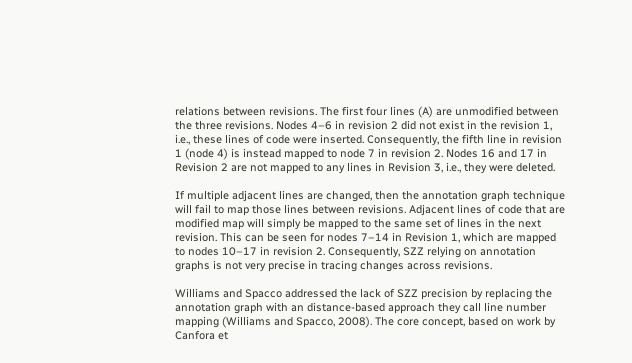relations between revisions. The first four lines (A) are unmodified between the three revisions. Nodes 4–6 in revision 2 did not exist in the revision 1, i.e., these lines of code were inserted. Consequently, the fifth line in revision 1 (node 4) is instead mapped to node 7 in revision 2. Nodes 16 and 17 in Revision 2 are not mapped to any lines in Revision 3, i.e., they were deleted.

If multiple adjacent lines are changed, then the annotation graph technique will fail to map those lines between revisions. Adjacent lines of code that are modified map will simply be mapped to the same set of lines in the next revision. This can be seen for nodes 7–14 in Revision 1, which are mapped to nodes 10–17 in revision 2. Consequently, SZZ relying on annotation graphs is not very precise in tracing changes across revisions.

Williams and Spacco addressed the lack of SZZ precision by replacing the annotation graph with an distance-based approach they call line number mapping (Williams and Spacco, 2008). The core concept, based on work by Canfora et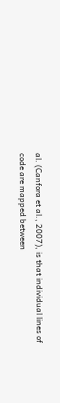al. (Canfora et al., 2007), is that individual lines of code are mapped between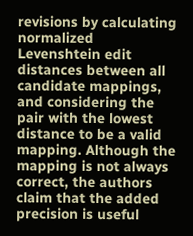revisions by calculating normalized Levenshtein edit distances between all candidate mappings, and considering the pair with the lowest distance to be a valid mapping. Although the mapping is not always correct, the authors claim that the added precision is useful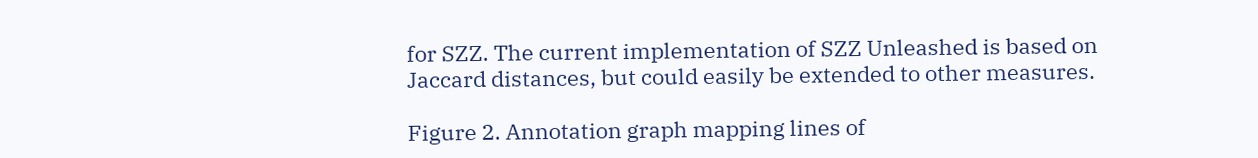for SZZ. The current implementation of SZZ Unleashed is based on Jaccard distances, but could easily be extended to other measures.

Figure 2. Annotation graph mapping lines of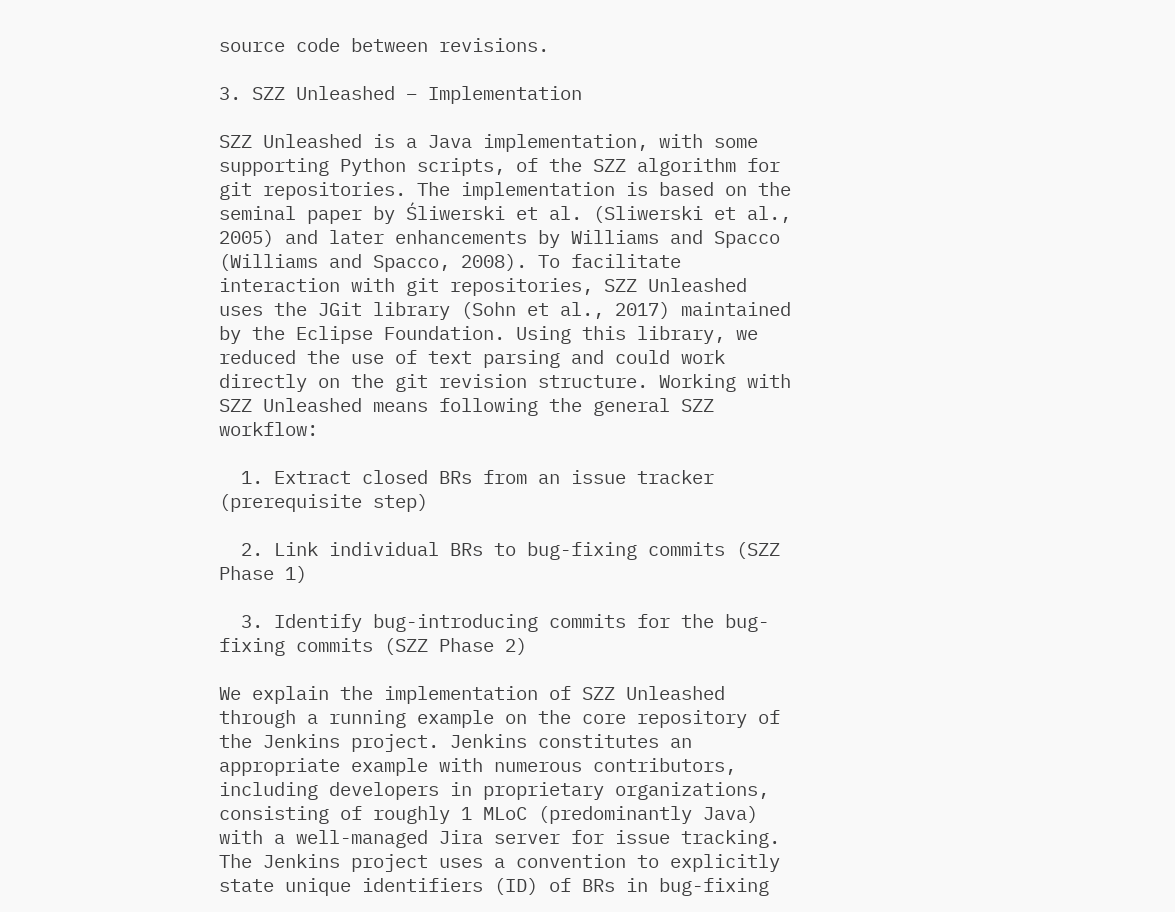source code between revisions.

3. SZZ Unleashed – Implementation

SZZ Unleashed is a Java implementation, with some supporting Python scripts, of the SZZ algorithm for git repositories. The implementation is based on the seminal paper by Śliwerski et al. (Sliwerski et al., 2005) and later enhancements by Williams and Spacco (Williams and Spacco, 2008). To facilitate interaction with git repositories, SZZ Unleashed uses the JGit library (Sohn et al., 2017) maintained by the Eclipse Foundation. Using this library, we reduced the use of text parsing and could work directly on the git revision structure. Working with SZZ Unleashed means following the general SZZ workflow:

  1. Extract closed BRs from an issue tracker (prerequisite step)

  2. Link individual BRs to bug-fixing commits (SZZ Phase 1)

  3. Identify bug-introducing commits for the bug-fixing commits (SZZ Phase 2)

We explain the implementation of SZZ Unleashed through a running example on the core repository of the Jenkins project. Jenkins constitutes an appropriate example with numerous contributors, including developers in proprietary organizations, consisting of roughly 1 MLoC (predominantly Java) with a well-managed Jira server for issue tracking. The Jenkins project uses a convention to explicitly state unique identifiers (ID) of BRs in bug-fixing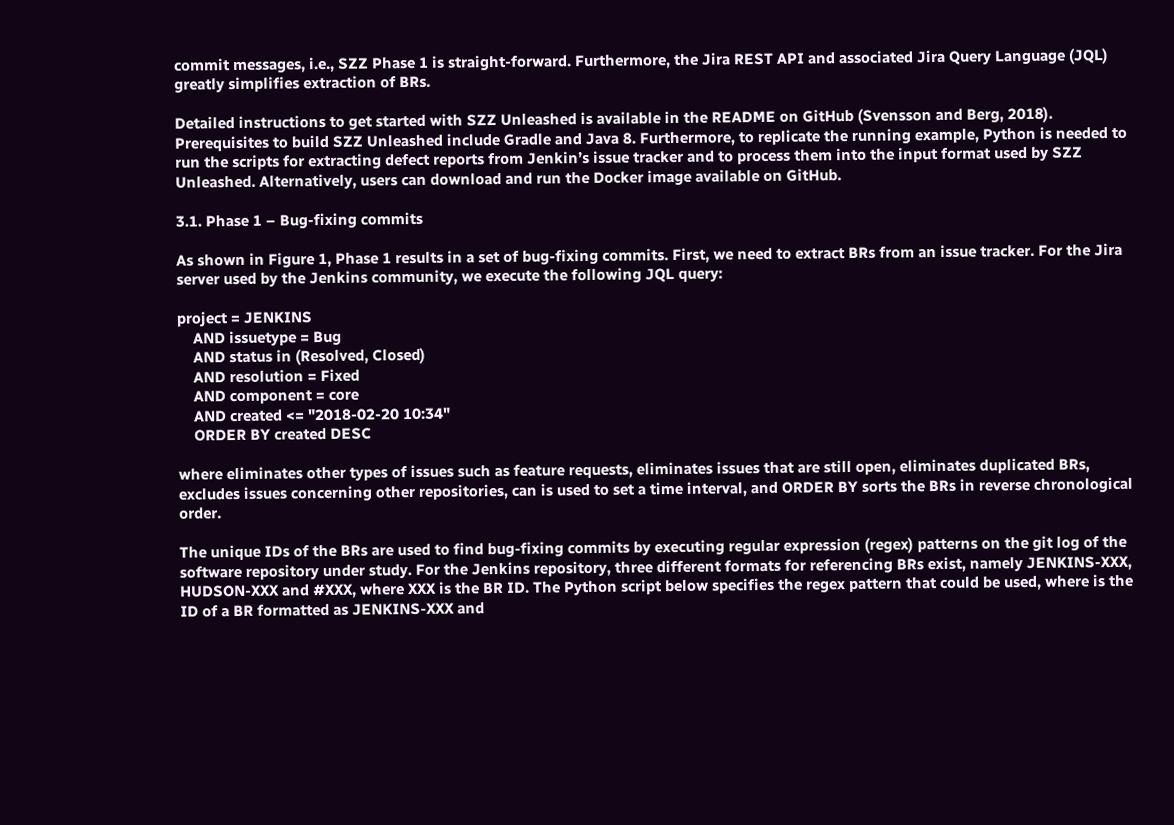commit messages, i.e., SZZ Phase 1 is straight-forward. Furthermore, the Jira REST API and associated Jira Query Language (JQL) greatly simplifies extraction of BRs.

Detailed instructions to get started with SZZ Unleashed is available in the README on GitHub (Svensson and Berg, 2018). Prerequisites to build SZZ Unleashed include Gradle and Java 8. Furthermore, to replicate the running example, Python is needed to run the scripts for extracting defect reports from Jenkin’s issue tracker and to process them into the input format used by SZZ Unleashed. Alternatively, users can download and run the Docker image available on GitHub.

3.1. Phase 1 – Bug-fixing commits

As shown in Figure 1, Phase 1 results in a set of bug-fixing commits. First, we need to extract BRs from an issue tracker. For the Jira server used by the Jenkins community, we execute the following JQL query:

project = JENKINS
    AND issuetype = Bug
    AND status in (Resolved, Closed)
    AND resolution = Fixed
    AND component = core
    AND created <= "2018-02-20 10:34"
    ORDER BY created DESC

where eliminates other types of issues such as feature requests, eliminates issues that are still open, eliminates duplicated BRs, excludes issues concerning other repositories, can is used to set a time interval, and ORDER BY sorts the BRs in reverse chronological order.

The unique IDs of the BRs are used to find bug-fixing commits by executing regular expression (regex) patterns on the git log of the software repository under study. For the Jenkins repository, three different formats for referencing BRs exist, namely JENKINS-XXX, HUDSON-XXX and #XXX, where XXX is the BR ID. The Python script below specifies the regex pattern that could be used, where is the ID of a BR formatted as JENKINS-XXX and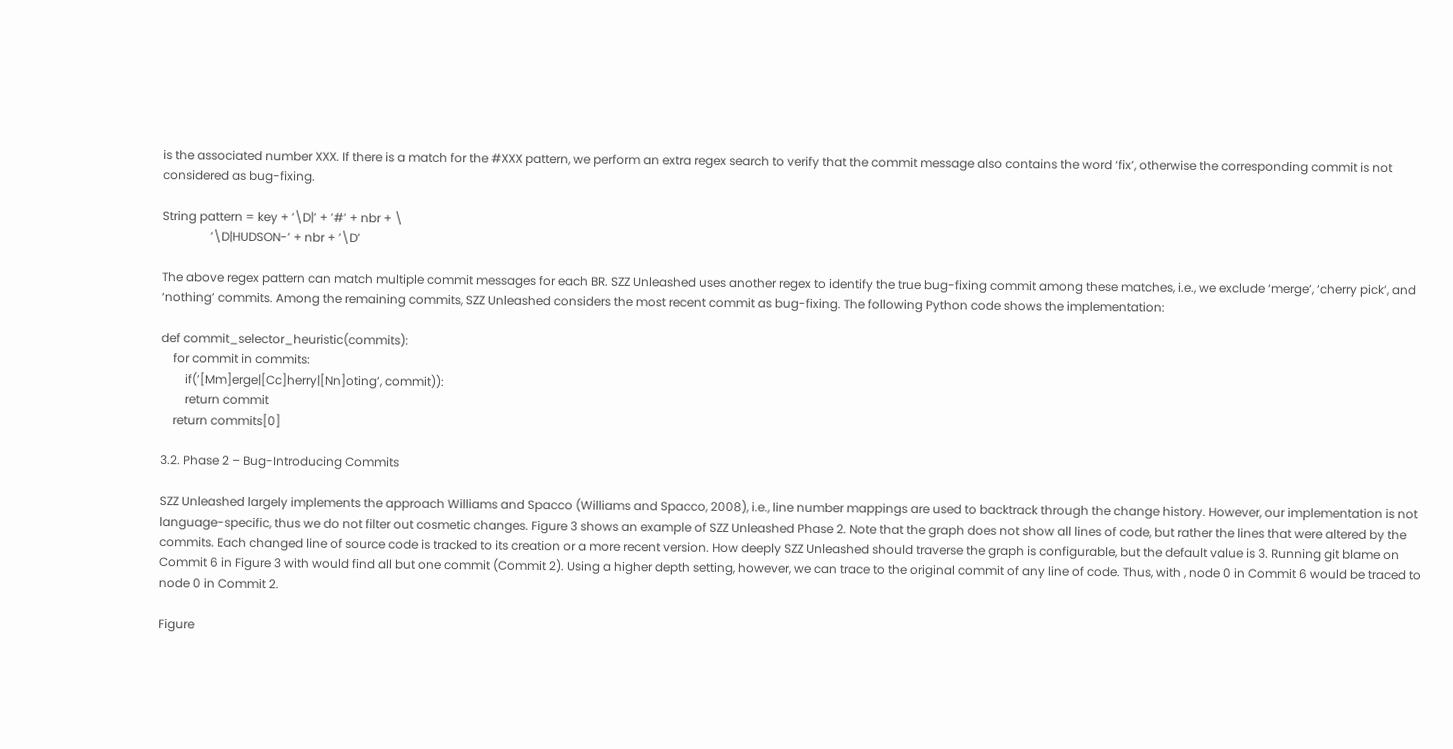is the associated number XXX. If there is a match for the #XXX pattern, we perform an extra regex search to verify that the commit message also contains the word ‘fix’, otherwise the corresponding commit is not considered as bug-fixing.

String pattern = key + ’\D|’ + ’#’ + nbr + \
                ’\D|HUDSON-’ + nbr + ’\D’

The above regex pattern can match multiple commit messages for each BR. SZZ Unleashed uses another regex to identify the true bug-fixing commit among these matches, i.e., we exclude ‘merge’, ‘cherry pick’, and ‘nothing’ commits. Among the remaining commits, SZZ Unleashed considers the most recent commit as bug-fixing. The following Python code shows the implementation:

def commit_selector_heuristic(commits):
    for commit in commits:
        if(’[Mm]erge|[Cc]herry|[Nn]oting’, commit)):
        return commit
    return commits[0]

3.2. Phase 2 – Bug-Introducing Commits

SZZ Unleashed largely implements the approach Williams and Spacco (Williams and Spacco, 2008), i.e., line number mappings are used to backtrack through the change history. However, our implementation is not language-specific, thus we do not filter out cosmetic changes. Figure 3 shows an example of SZZ Unleashed Phase 2. Note that the graph does not show all lines of code, but rather the lines that were altered by the commits. Each changed line of source code is tracked to its creation or a more recent version. How deeply SZZ Unleashed should traverse the graph is configurable, but the default value is 3. Running git blame on Commit 6 in Figure 3 with would find all but one commit (Commit 2). Using a higher depth setting, however, we can trace to the original commit of any line of code. Thus, with , node 0 in Commit 6 would be traced to node 0 in Commit 2.

Figure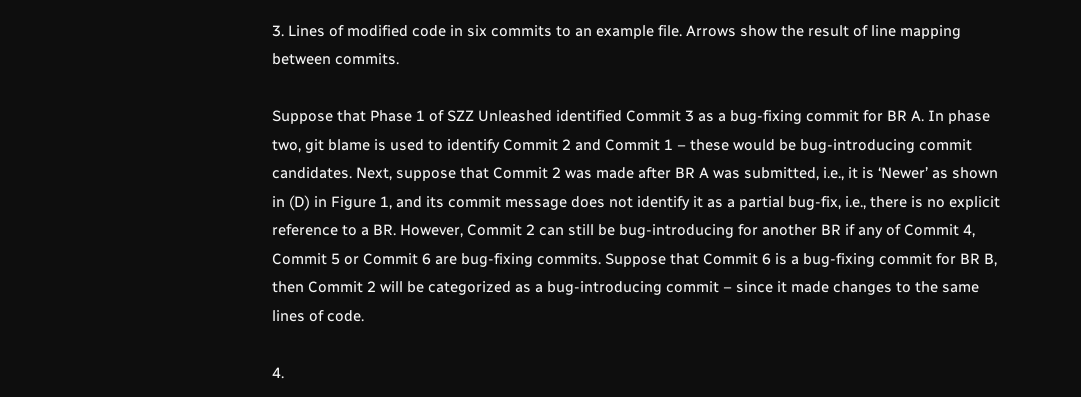3. Lines of modified code in six commits to an example file. Arrows show the result of line mapping between commits.

Suppose that Phase 1 of SZZ Unleashed identified Commit 3 as a bug-fixing commit for BR A. In phase two, git blame is used to identify Commit 2 and Commit 1 – these would be bug-introducing commit candidates. Next, suppose that Commit 2 was made after BR A was submitted, i.e., it is ‘Newer’ as shown in (D) in Figure 1, and its commit message does not identify it as a partial bug-fix, i.e., there is no explicit reference to a BR. However, Commit 2 can still be bug-introducing for another BR if any of Commit 4, Commit 5 or Commit 6 are bug-fixing commits. Suppose that Commit 6 is a bug-fixing commit for BR B, then Commit 2 will be categorized as a bug-introducing commit – since it made changes to the same lines of code.

4.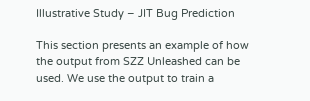Illustrative Study – JIT Bug Prediction

This section presents an example of how the output from SZZ Unleashed can be used. We use the output to train a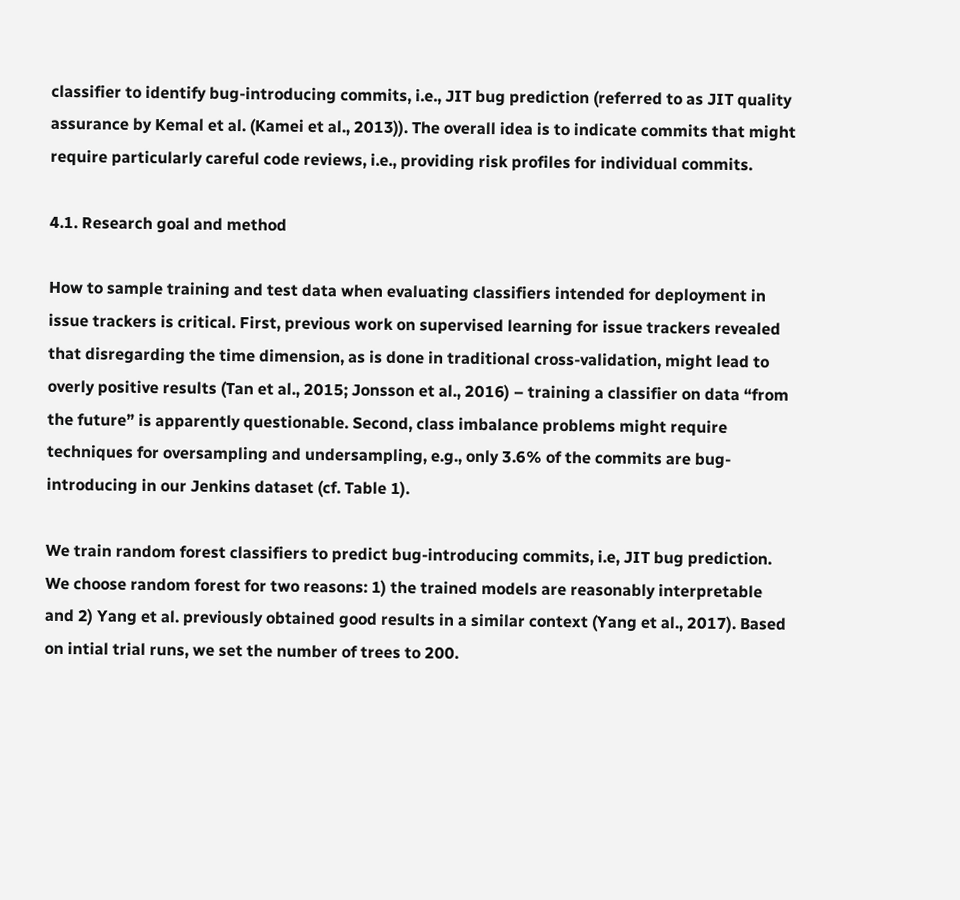classifier to identify bug-introducing commits, i.e., JIT bug prediction (referred to as JIT quality assurance by Kemal et al. (Kamei et al., 2013)). The overall idea is to indicate commits that might require particularly careful code reviews, i.e., providing risk profiles for individual commits.

4.1. Research goal and method

How to sample training and test data when evaluating classifiers intended for deployment in issue trackers is critical. First, previous work on supervised learning for issue trackers revealed that disregarding the time dimension, as is done in traditional cross-validation, might lead to overly positive results (Tan et al., 2015; Jonsson et al., 2016) – training a classifier on data “from the future” is apparently questionable. Second, class imbalance problems might require techniques for oversampling and undersampling, e.g., only 3.6% of the commits are bug-introducing in our Jenkins dataset (cf. Table 1).

We train random forest classifiers to predict bug-introducing commits, i.e, JIT bug prediction. We choose random forest for two reasons: 1) the trained models are reasonably interpretable and 2) Yang et al. previously obtained good results in a similar context (Yang et al., 2017). Based on intial trial runs, we set the number of trees to 200.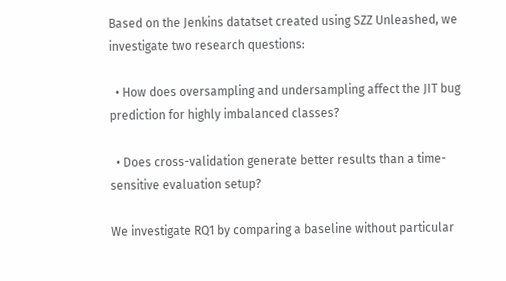Based on the Jenkins datatset created using SZZ Unleashed, we investigate two research questions:

  • How does oversampling and undersampling affect the JIT bug prediction for highly imbalanced classes?

  • Does cross-validation generate better results than a time-sensitive evaluation setup?

We investigate RQ1 by comparing a baseline without particular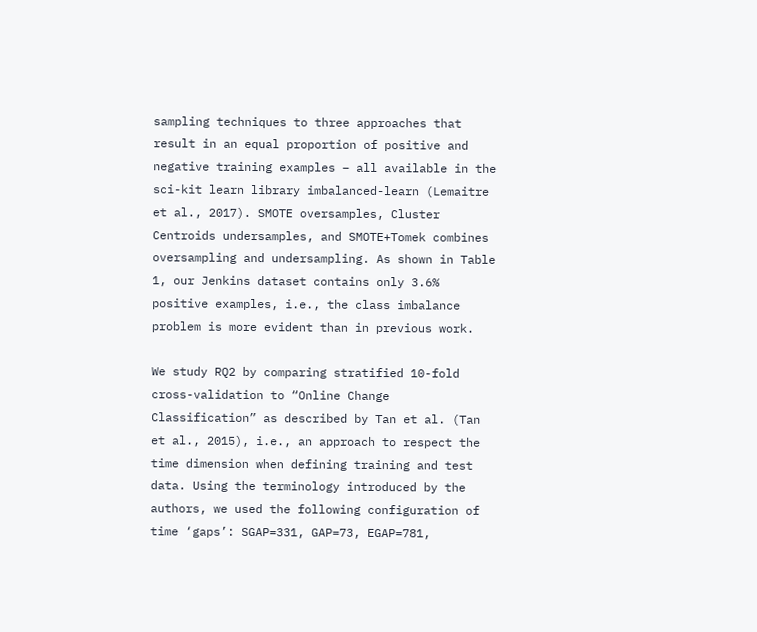sampling techniques to three approaches that result in an equal proportion of positive and negative training examples – all available in the sci-kit learn library imbalanced-learn (Lemaitre et al., 2017). SMOTE oversamples, Cluster Centroids undersamples, and SMOTE+Tomek combines oversampling and undersampling. As shown in Table 1, our Jenkins dataset contains only 3.6% positive examples, i.e., the class imbalance problem is more evident than in previous work.

We study RQ2 by comparing stratified 10-fold cross-validation to “Online Change Classification” as described by Tan et al. (Tan et al., 2015), i.e., an approach to respect the time dimension when defining training and test data. Using the terminology introduced by the authors, we used the following configuration of time ‘gaps’: SGAP=331, GAP=73, EGAP=781,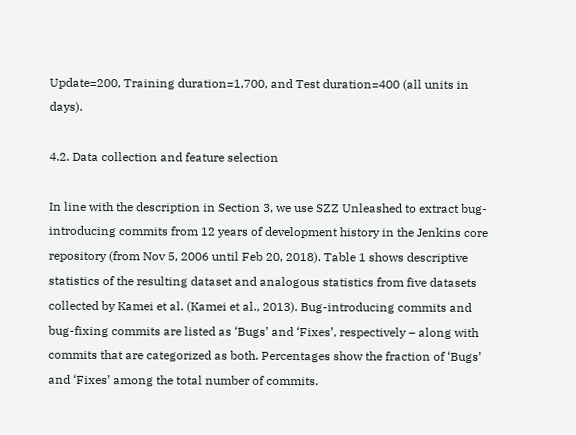Update=200, Training duration=1,700, and Test duration=400 (all units in days).

4.2. Data collection and feature selection

In line with the description in Section 3, we use SZZ Unleashed to extract bug-introducing commits from 12 years of development history in the Jenkins core repository (from Nov 5, 2006 until Feb 20, 2018). Table 1 shows descriptive statistics of the resulting dataset and analogous statistics from five datasets collected by Kamei et al. (Kamei et al., 2013). Bug-introducing commits and bug-fixing commits are listed as ‘Bugs’ and ‘Fixes’, respectively – along with commits that are categorized as both. Percentages show the fraction of ‘Bugs’ and ‘Fixes’ among the total number of commits.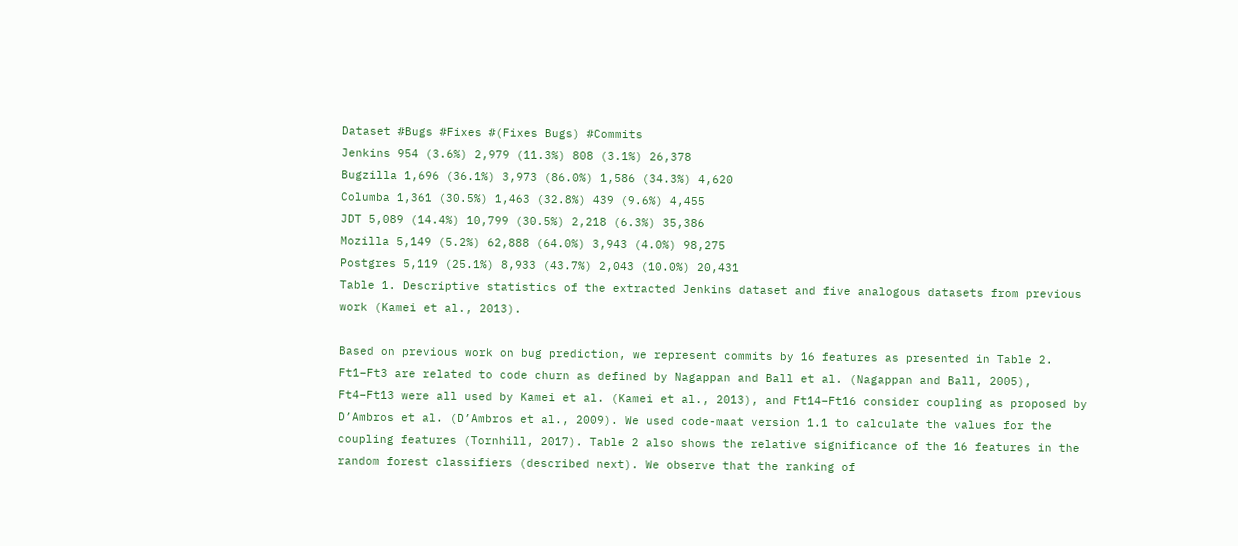Dataset #Bugs #Fixes #(Fixes Bugs) #Commits
Jenkins 954 (3.6%) 2,979 (11.3%) 808 (3.1%) 26,378
Bugzilla 1,696 (36.1%) 3,973 (86.0%) 1,586 (34.3%) 4,620
Columba 1,361 (30.5%) 1,463 (32.8%) 439 (9.6%) 4,455
JDT 5,089 (14.4%) 10,799 (30.5%) 2,218 (6.3%) 35,386
Mozilla 5,149 (5.2%) 62,888 (64.0%) 3,943 (4.0%) 98,275
Postgres 5,119 (25.1%) 8,933 (43.7%) 2,043 (10.0%) 20,431
Table 1. Descriptive statistics of the extracted Jenkins dataset and five analogous datasets from previous work (Kamei et al., 2013).

Based on previous work on bug prediction, we represent commits by 16 features as presented in Table 2. Ft1–Ft3 are related to code churn as defined by Nagappan and Ball et al. (Nagappan and Ball, 2005), Ft4–Ft13 were all used by Kamei et al. (Kamei et al., 2013), and Ft14–Ft16 consider coupling as proposed by D’Ambros et al. (D’Ambros et al., 2009). We used code-maat version 1.1 to calculate the values for the coupling features (Tornhill, 2017). Table 2 also shows the relative significance of the 16 features in the random forest classifiers (described next). We observe that the ranking of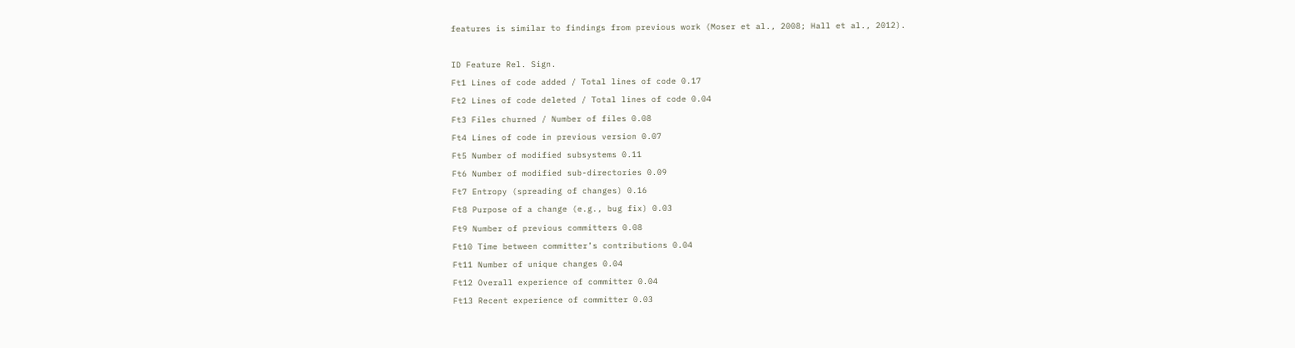features is similar to findings from previous work (Moser et al., 2008; Hall et al., 2012).

ID Feature Rel. Sign.
Ft1 Lines of code added / Total lines of code 0.17
Ft2 Lines of code deleted / Total lines of code 0.04
Ft3 Files churned / Number of files 0.08
Ft4 Lines of code in previous version 0.07
Ft5 Number of modified subsystems 0.11
Ft6 Number of modified sub-directories 0.09
Ft7 Entropy (spreading of changes) 0.16
Ft8 Purpose of a change (e.g., bug fix) 0.03
Ft9 Number of previous committers 0.08
Ft10 Time between committer’s contributions 0.04
Ft11 Number of unique changes 0.04
Ft12 Overall experience of committer 0.04
Ft13 Recent experience of committer 0.03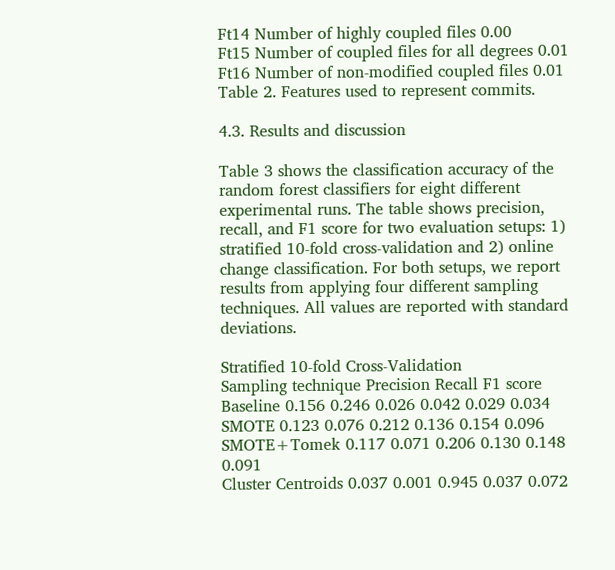Ft14 Number of highly coupled files 0.00
Ft15 Number of coupled files for all degrees 0.01
Ft16 Number of non-modified coupled files 0.01
Table 2. Features used to represent commits.

4.3. Results and discussion

Table 3 shows the classification accuracy of the random forest classifiers for eight different experimental runs. The table shows precision, recall, and F1 score for two evaluation setups: 1) stratified 10-fold cross-validation and 2) online change classification. For both setups, we report results from applying four different sampling techniques. All values are reported with standard deviations.

Stratified 10-fold Cross-Validation
Sampling technique Precision Recall F1 score
Baseline 0.156 0.246 0.026 0.042 0.029 0.034
SMOTE 0.123 0.076 0.212 0.136 0.154 0.096
SMOTE+Tomek 0.117 0.071 0.206 0.130 0.148 0.091
Cluster Centroids 0.037 0.001 0.945 0.037 0.072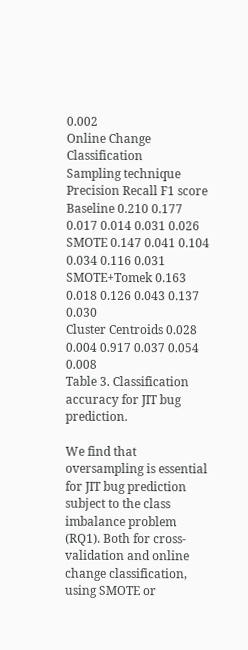0.002
Online Change Classification
Sampling technique Precision Recall F1 score
Baseline 0.210 0.177 0.017 0.014 0.031 0.026
SMOTE 0.147 0.041 0.104 0.034 0.116 0.031
SMOTE+Tomek 0.163 0.018 0.126 0.043 0.137 0.030
Cluster Centroids 0.028 0.004 0.917 0.037 0.054 0.008
Table 3. Classification accuracy for JIT bug prediction.

We find that oversampling is essential for JIT bug prediction subject to the class imbalance problem (RQ1). Both for cross-validation and online change classification, using SMOTE or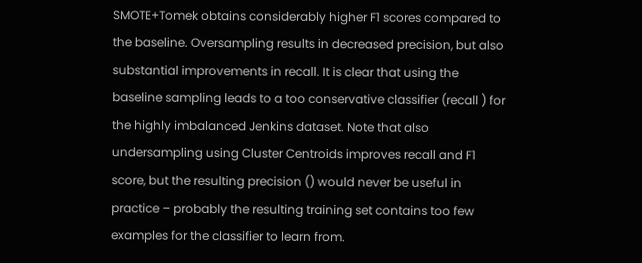SMOTE+Tomek obtains considerably higher F1 scores compared to the baseline. Oversampling results in decreased precision, but also substantial improvements in recall. It is clear that using the baseline sampling leads to a too conservative classifier (recall ) for the highly imbalanced Jenkins dataset. Note that also undersampling using Cluster Centroids improves recall and F1 score, but the resulting precision () would never be useful in practice – probably the resulting training set contains too few examples for the classifier to learn from.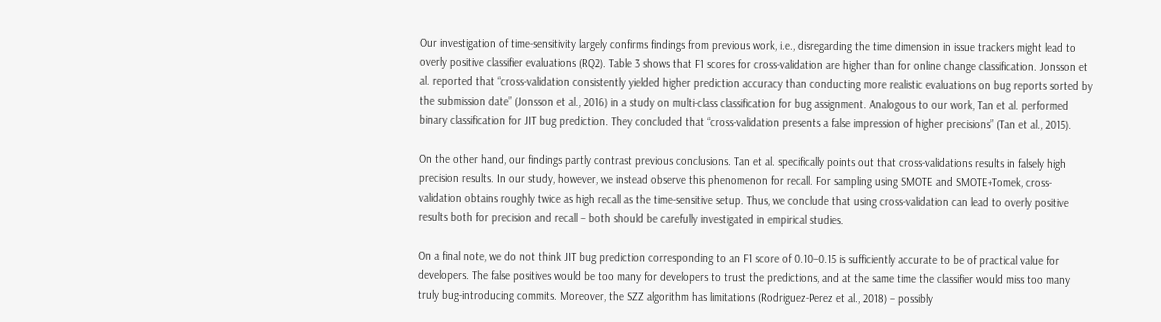Our investigation of time-sensitivity largely confirms findings from previous work, i.e., disregarding the time dimension in issue trackers might lead to overly positive classifier evaluations (RQ2). Table 3 shows that F1 scores for cross-validation are higher than for online change classification. Jonsson et al. reported that “cross-validation consistently yielded higher prediction accuracy than conducting more realistic evaluations on bug reports sorted by the submission date” (Jonsson et al., 2016) in a study on multi-class classification for bug assignment. Analogous to our work, Tan et al. performed binary classification for JIT bug prediction. They concluded that “cross-validation presents a false impression of higher precisions” (Tan et al., 2015).

On the other hand, our findings partly contrast previous conclusions. Tan et al. specifically points out that cross-validations results in falsely high precision results. In our study, however, we instead observe this phenomenon for recall. For sampling using SMOTE and SMOTE+Tomek, cross-validation obtains roughly twice as high recall as the time-sensitive setup. Thus, we conclude that using cross-validation can lead to overly positive results both for precision and recall – both should be carefully investigated in empirical studies.

On a final note, we do not think JIT bug prediction corresponding to an F1 score of 0.10–0.15 is sufficiently accurate to be of practical value for developers. The false positives would be too many for developers to trust the predictions, and at the same time the classifier would miss too many truly bug-introducing commits. Moreover, the SZZ algorithm has limitations (Rodriguez-Perez et al., 2018) – possibly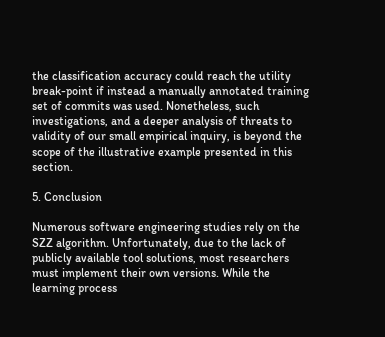the classification accuracy could reach the utility break-point if instead a manually annotated training set of commits was used. Nonetheless, such investigations, and a deeper analysis of threats to validity of our small empirical inquiry, is beyond the scope of the illustrative example presented in this section.

5. Conclusion

Numerous software engineering studies rely on the SZZ algorithm. Unfortunately, due to the lack of publicly available tool solutions, most researchers must implement their own versions. While the learning process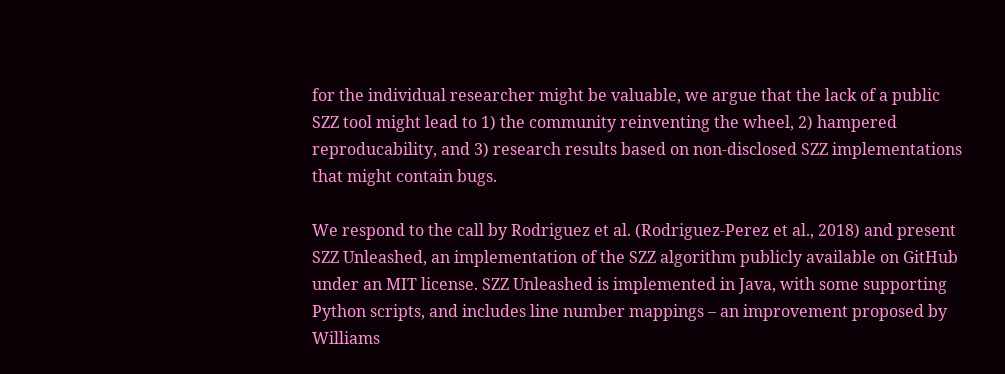for the individual researcher might be valuable, we argue that the lack of a public SZZ tool might lead to 1) the community reinventing the wheel, 2) hampered reproducability, and 3) research results based on non-disclosed SZZ implementations that might contain bugs.

We respond to the call by Rodriguez et al. (Rodriguez-Perez et al., 2018) and present SZZ Unleashed, an implementation of the SZZ algorithm publicly available on GitHub under an MIT license. SZZ Unleashed is implemented in Java, with some supporting Python scripts, and includes line number mappings – an improvement proposed by Williams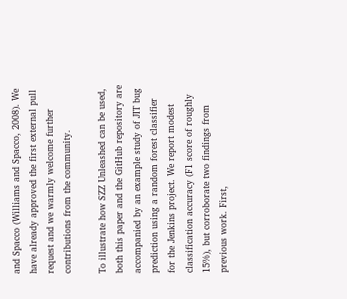and Spacco (Williams and Spacco, 2008). We have already approved the first external pull request and we warmly welcome further contributions from the community.

To illustrate how SZZ Unleashed can be used, both this paper and the GitHub repository are accompanied by an example study of JIT bug prediction using a random forest classifier for the Jenkins project. We report modest classification accuracy (F1 score of roughly 15%), but corroborate two findings from previous work. First,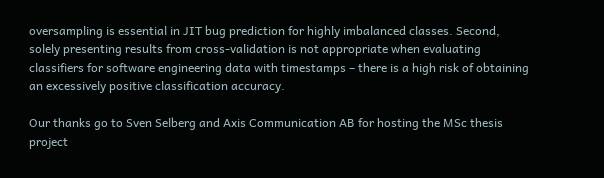oversampling is essential in JIT bug prediction for highly imbalanced classes. Second, solely presenting results from cross-validation is not appropriate when evaluating classifiers for software engineering data with timestamps – there is a high risk of obtaining an excessively positive classification accuracy.

Our thanks go to Sven Selberg and Axis Communication AB for hosting the MSc thesis project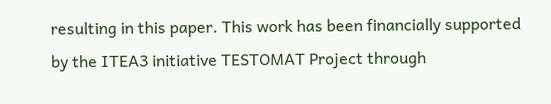resulting in this paper. This work has been financially supported by the ITEA3 initiative TESTOMAT Project through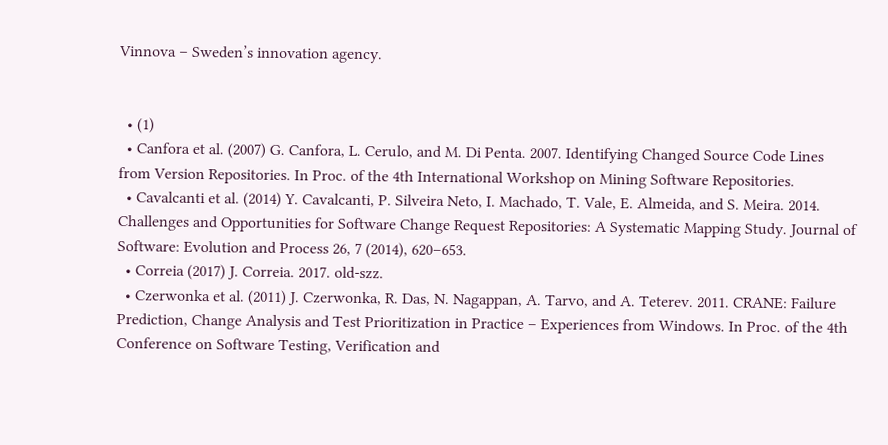Vinnova – Sweden’s innovation agency.


  • (1)
  • Canfora et al. (2007) G. Canfora, L. Cerulo, and M. Di Penta. 2007. Identifying Changed Source Code Lines from Version Repositories. In Proc. of the 4th International Workshop on Mining Software Repositories.
  • Cavalcanti et al. (2014) Y. Cavalcanti, P. Silveira Neto, I. Machado, T. Vale, E. Almeida, and S. Meira. 2014. Challenges and Opportunities for Software Change Request Repositories: A Systematic Mapping Study. Journal of Software: Evolution and Process 26, 7 (2014), 620–653.
  • Correia (2017) J. Correia. 2017. old-szz.
  • Czerwonka et al. (2011) J. Czerwonka, R. Das, N. Nagappan, A. Tarvo, and A. Teterev. 2011. CRANE: Failure Prediction, Change Analysis and Test Prioritization in Practice – Experiences from Windows. In Proc. of the 4th Conference on Software Testing, Verification and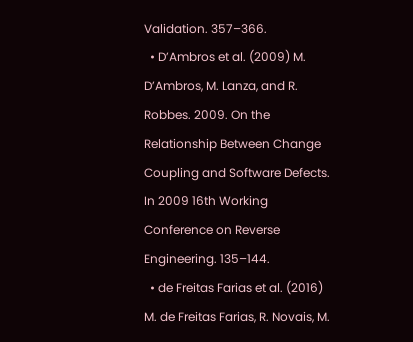Validation. 357–366.
  • D’Ambros et al. (2009) M. D’Ambros, M. Lanza, and R. Robbes. 2009. On the Relationship Between Change Coupling and Software Defects. In 2009 16th Working Conference on Reverse Engineering. 135–144.
  • de Freitas Farias et al. (2016) M. de Freitas Farias, R. Novais, M.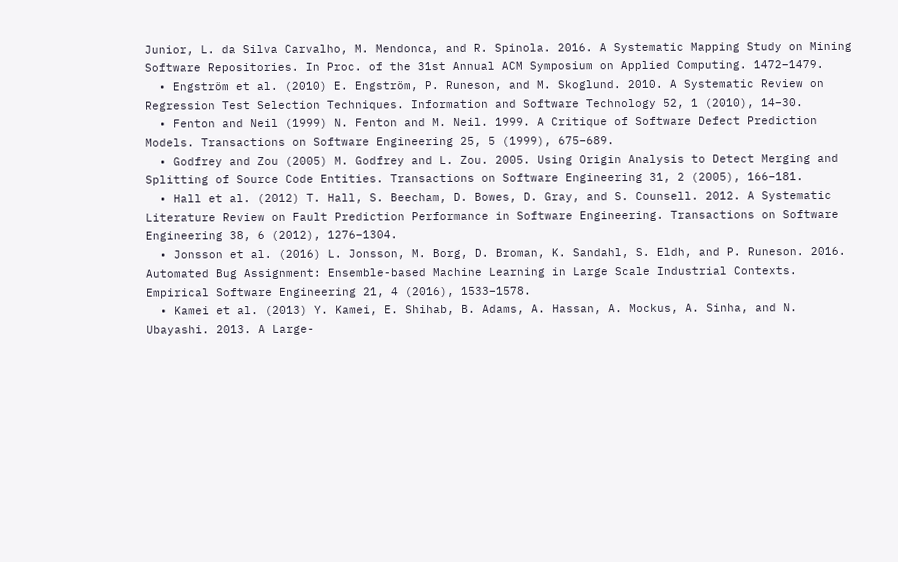Junior, L. da Silva Carvalho, M. Mendonca, and R. Spinola. 2016. A Systematic Mapping Study on Mining Software Repositories. In Proc. of the 31st Annual ACM Symposium on Applied Computing. 1472–1479.
  • Engström et al. (2010) E. Engström, P. Runeson, and M. Skoglund. 2010. A Systematic Review on Regression Test Selection Techniques. Information and Software Technology 52, 1 (2010), 14–30.
  • Fenton and Neil (1999) N. Fenton and M. Neil. 1999. A Critique of Software Defect Prediction Models. Transactions on Software Engineering 25, 5 (1999), 675–689.
  • Godfrey and Zou (2005) M. Godfrey and L. Zou. 2005. Using Origin Analysis to Detect Merging and Splitting of Source Code Entities. Transactions on Software Engineering 31, 2 (2005), 166–181.
  • Hall et al. (2012) T. Hall, S. Beecham, D. Bowes, D. Gray, and S. Counsell. 2012. A Systematic Literature Review on Fault Prediction Performance in Software Engineering. Transactions on Software Engineering 38, 6 (2012), 1276–1304.
  • Jonsson et al. (2016) L. Jonsson, M. Borg, D. Broman, K. Sandahl, S. Eldh, and P. Runeson. 2016. Automated Bug Assignment: Ensemble-based Machine Learning in Large Scale Industrial Contexts. Empirical Software Engineering 21, 4 (2016), 1533–1578.
  • Kamei et al. (2013) Y. Kamei, E. Shihab, B. Adams, A. Hassan, A. Mockus, A. Sinha, and N. Ubayashi. 2013. A Large-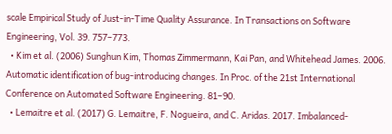scale Empirical Study of Just-in-Time Quality Assurance. In Transactions on Software Engineering, Vol. 39. 757–773.
  • Kim et al. (2006) Sunghun Kim, Thomas Zimmermann, Kai Pan, and Whitehead James. 2006. Automatic identification of bug-introducing changes. In Proc. of the 21st International Conference on Automated Software Engineering. 81–90.
  • Lemaitre et al. (2017) G. Lemaitre, F. Nogueira, and C. Aridas. 2017. Imbalanced-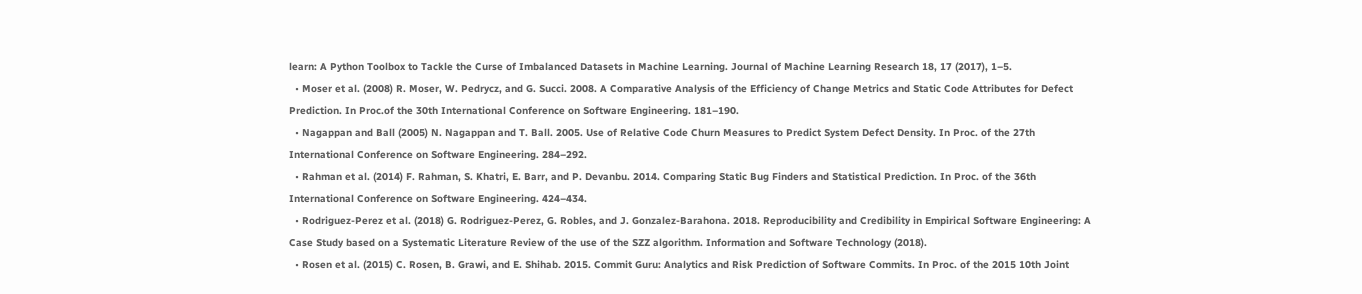learn: A Python Toolbox to Tackle the Curse of Imbalanced Datasets in Machine Learning. Journal of Machine Learning Research 18, 17 (2017), 1–5.
  • Moser et al. (2008) R. Moser, W. Pedrycz, and G. Succi. 2008. A Comparative Analysis of the Efficiency of Change Metrics and Static Code Attributes for Defect Prediction. In Proc.of the 30th International Conference on Software Engineering. 181–190.
  • Nagappan and Ball (2005) N. Nagappan and T. Ball. 2005. Use of Relative Code Churn Measures to Predict System Defect Density. In Proc. of the 27th International Conference on Software Engineering. 284–292.
  • Rahman et al. (2014) F. Rahman, S. Khatri, E. Barr, and P. Devanbu. 2014. Comparing Static Bug Finders and Statistical Prediction. In Proc. of the 36th International Conference on Software Engineering. 424–434.
  • Rodriguez-Perez et al. (2018) G. Rodriguez-Perez, G. Robles, and J. Gonzalez-Barahona. 2018. Reproducibility and Credibility in Empirical Software Engineering: A Case Study based on a Systematic Literature Review of the use of the SZZ algorithm. Information and Software Technology (2018).
  • Rosen et al. (2015) C. Rosen, B. Grawi, and E. Shihab. 2015. Commit Guru: Analytics and Risk Prediction of Software Commits. In Proc. of the 2015 10th Joint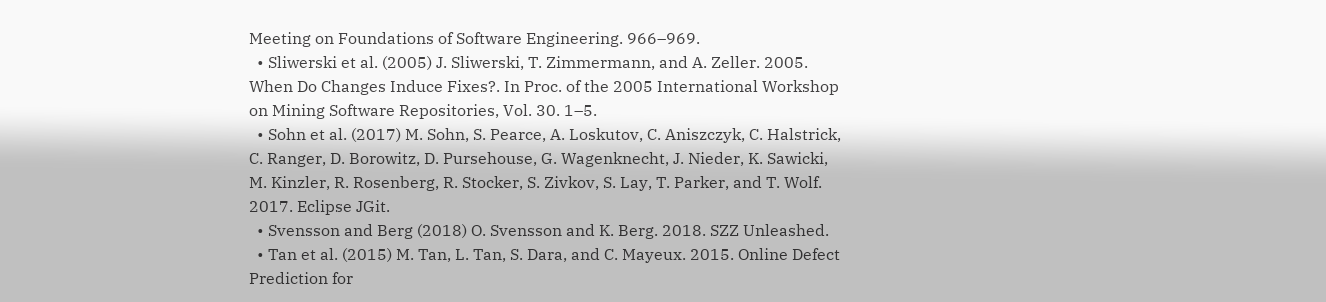Meeting on Foundations of Software Engineering. 966–969.
  • Sliwerski et al. (2005) J. Sliwerski, T. Zimmermann, and A. Zeller. 2005. When Do Changes Induce Fixes?. In Proc. of the 2005 International Workshop on Mining Software Repositories, Vol. 30. 1–5.
  • Sohn et al. (2017) M. Sohn, S. Pearce, A. Loskutov, C. Aniszczyk, C. Halstrick, C. Ranger, D. Borowitz, D. Pursehouse, G. Wagenknecht, J. Nieder, K. Sawicki, M. Kinzler, R. Rosenberg, R. Stocker, S. Zivkov, S. Lay, T. Parker, and T. Wolf. 2017. Eclipse JGit.
  • Svensson and Berg (2018) O. Svensson and K. Berg. 2018. SZZ Unleashed.
  • Tan et al. (2015) M. Tan, L. Tan, S. Dara, and C. Mayeux. 2015. Online Defect Prediction for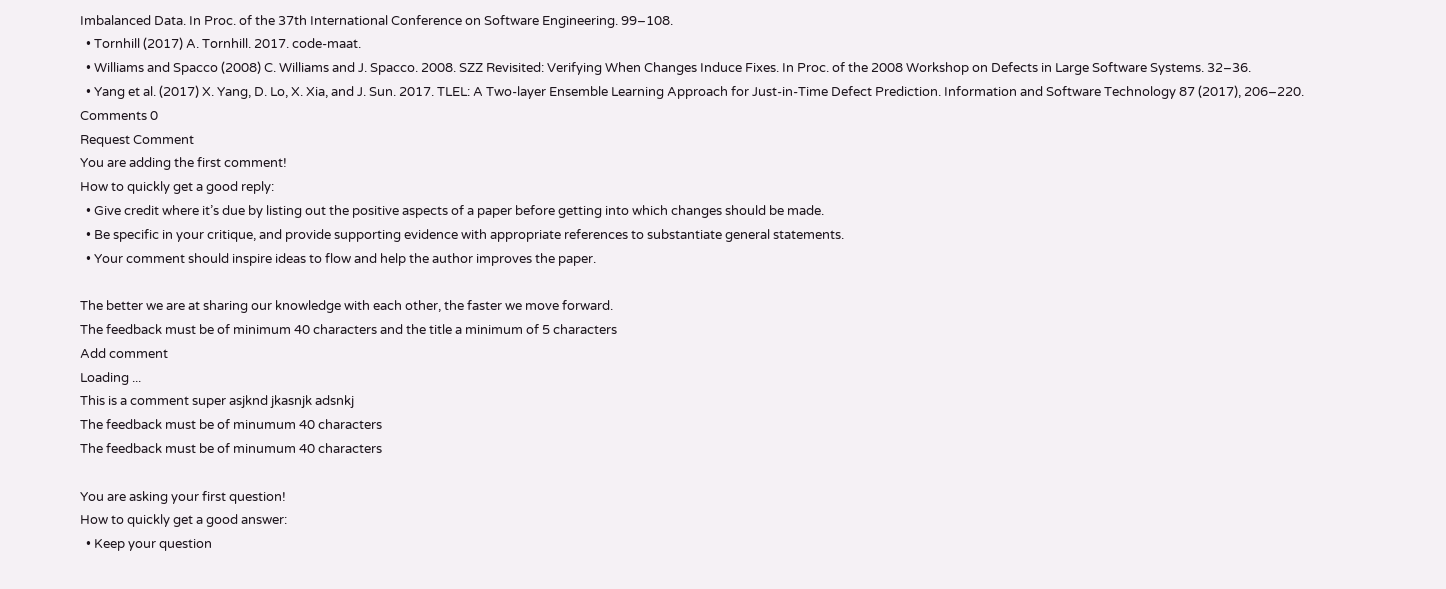Imbalanced Data. In Proc. of the 37th International Conference on Software Engineering. 99–108.
  • Tornhill (2017) A. Tornhill. 2017. code-maat.
  • Williams and Spacco (2008) C. Williams and J. Spacco. 2008. SZZ Revisited: Verifying When Changes Induce Fixes. In Proc. of the 2008 Workshop on Defects in Large Software Systems. 32–36.
  • Yang et al. (2017) X. Yang, D. Lo, X. Xia, and J. Sun. 2017. TLEL: A Two-layer Ensemble Learning Approach for Just-in-Time Defect Prediction. Information and Software Technology 87 (2017), 206–220.
Comments 0
Request Comment
You are adding the first comment!
How to quickly get a good reply:
  • Give credit where it’s due by listing out the positive aspects of a paper before getting into which changes should be made.
  • Be specific in your critique, and provide supporting evidence with appropriate references to substantiate general statements.
  • Your comment should inspire ideas to flow and help the author improves the paper.

The better we are at sharing our knowledge with each other, the faster we move forward.
The feedback must be of minimum 40 characters and the title a minimum of 5 characters
Add comment
Loading ...
This is a comment super asjknd jkasnjk adsnkj
The feedback must be of minumum 40 characters
The feedback must be of minumum 40 characters

You are asking your first question!
How to quickly get a good answer:
  • Keep your question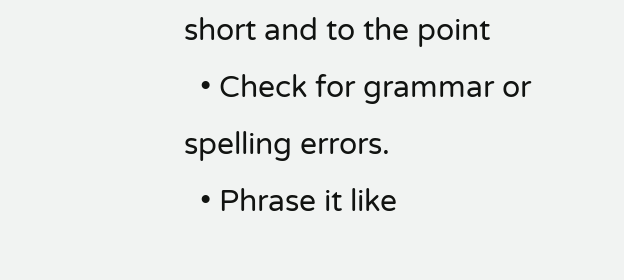short and to the point
  • Check for grammar or spelling errors.
  • Phrase it like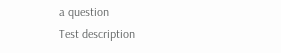a question
Test description